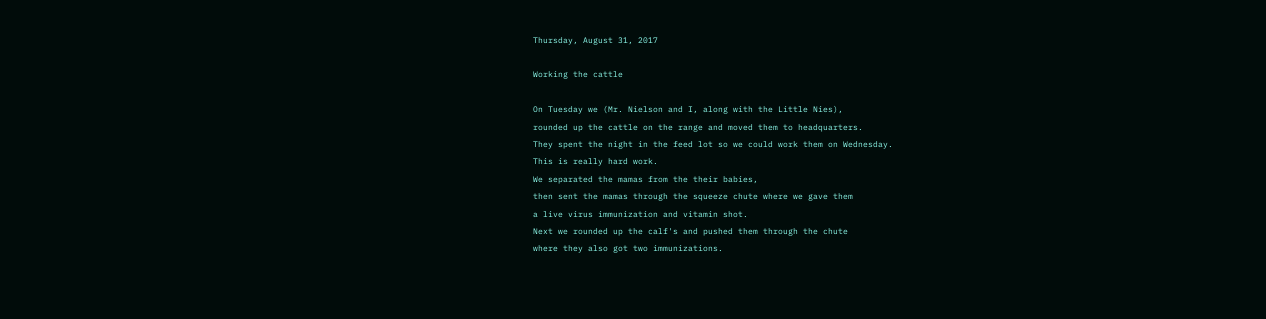Thursday, August 31, 2017

Working the cattle

On Tuesday we (Mr. Nielson and I, along with the Little Nies),
rounded up the cattle on the range and moved them to headquarters.
They spent the night in the feed lot so we could work them on Wednesday.
This is really hard work.
We separated the mamas from the their babies,
then sent the mamas through the squeeze chute where we gave them
a live virus immunization and vitamin shot.
Next we rounded up the calf's and pushed them through the chute
where they also got two immunizations.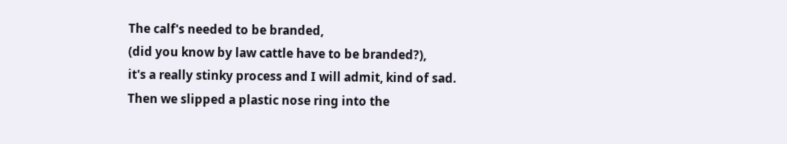The calf's needed to be branded,
(did you know by law cattle have to be branded?),
it's a really stinky process and I will admit, kind of sad.
Then we slipped a plastic nose ring into the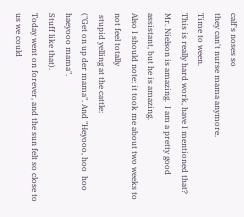calf's noses so
they can't nurse mama anymore.
Time to ween.
This is really hard work, have I mentioned that?
Mr. Nielson is amazing.  I am a pretty good assistant, but he is amazing.
Also I should note: it took me about two weeks to not feel totally
 stupid yelling at the cattle:
("Get on up der mama". And "Heyooo, hoo  hoo haeyooo mama".
Stuff like that).
Today went on forever, and the sun felt so close to us we could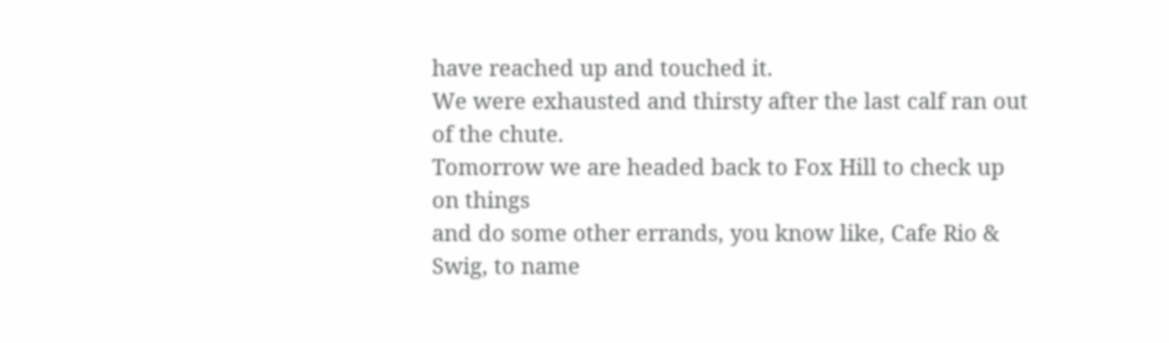have reached up and touched it.
We were exhausted and thirsty after the last calf ran out of the chute.
Tomorrow we are headed back to Fox Hill to check up on things
and do some other errands, you know like, Cafe Rio & Swig, to name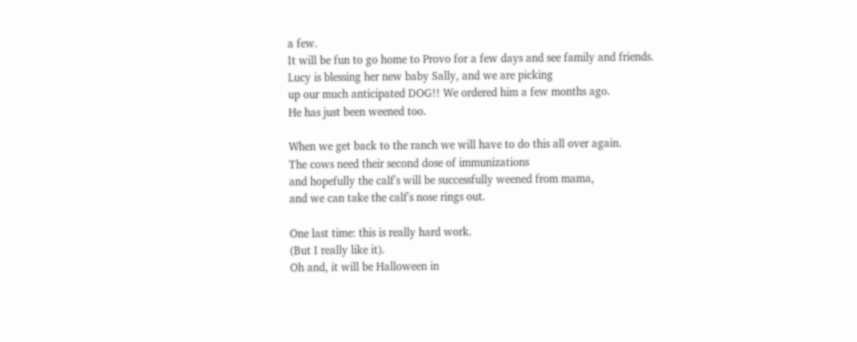a few.
It will be fun to go home to Provo for a few days and see family and friends.
Lucy is blessing her new baby Sally, and we are picking
up our much anticipated DOG!! We ordered him a few months ago.
He has just been weened too.

When we get back to the ranch we will have to do this all over again.
The cows need their second dose of immunizations
and hopefully the calf's will be successfully weened from mama,
and we can take the calf's nose rings out.

One last time: this is really hard work.
(But I really like it).
Oh and, it will be Halloween in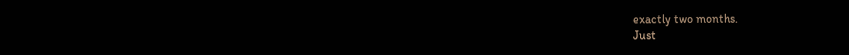exactly two months.
Just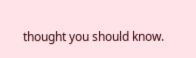thought you should know.